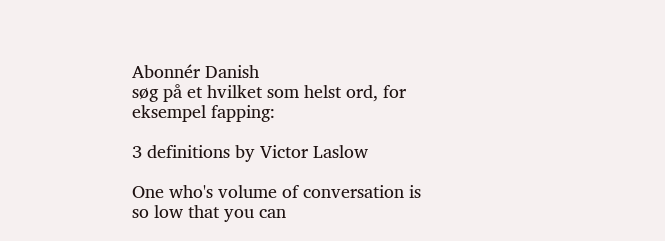Abonnér Danish
søg på et hvilket som helst ord, for eksempel fapping:

3 definitions by Victor Laslow

One who's volume of conversation is so low that you can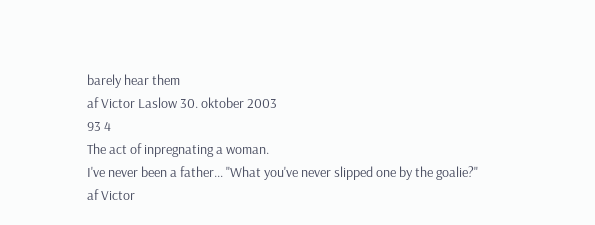barely hear them
af Victor Laslow 30. oktober 2003
93 4
The act of inpregnating a woman.
I've never been a father... "What you've never slipped one by the goalie?"
af Victor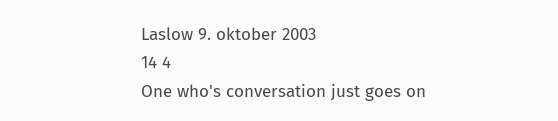Laslow 9. oktober 2003
14 4
One who's conversation just goes on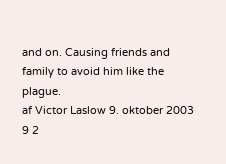and on. Causing friends and family to avoid him like the plague.
af Victor Laslow 9. oktober 2003
9 2